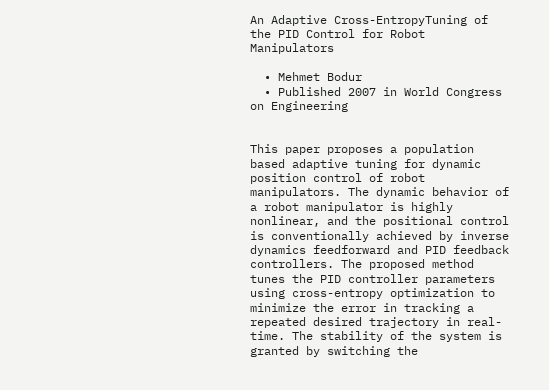An Adaptive Cross-EntropyTuning of the PID Control for Robot Manipulators

  • Mehmet Bodur
  • Published 2007 in World Congress on Engineering


This paper proposes a population based adaptive tuning for dynamic position control of robot manipulators. The dynamic behavior of a robot manipulator is highly nonlinear, and the positional control is conventionally achieved by inverse dynamics feedforward and PID feedback controllers. The proposed method tunes the PID controller parameters using cross-entropy optimization to minimize the error in tracking a repeated desired trajectory in real-time. The stability of the system is granted by switching the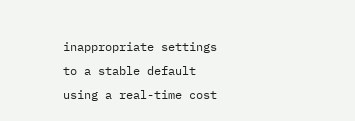inappropriate settings to a stable default using a real-time cost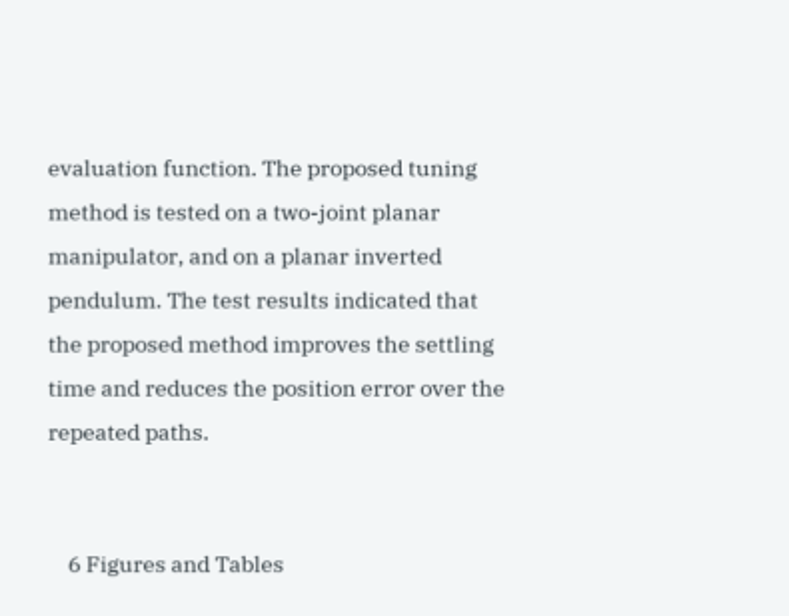evaluation function. The proposed tuning method is tested on a two-joint planar manipulator, and on a planar inverted pendulum. The test results indicated that the proposed method improves the settling time and reduces the position error over the repeated paths.


    6 Figures and Tables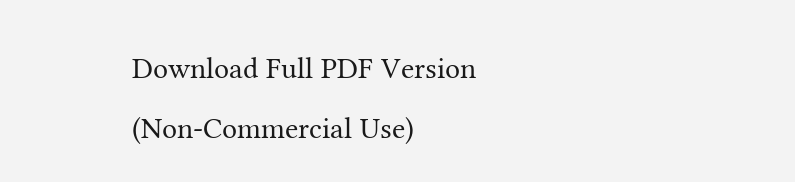Download Full PDF Version (Non-Commercial Use)